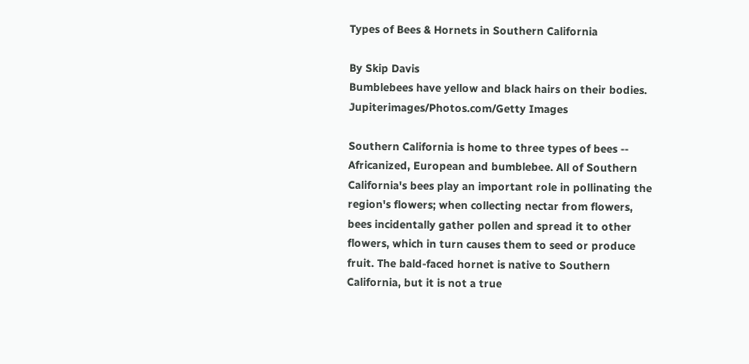Types of Bees & Hornets in Southern California

By Skip Davis
Bumblebees have yellow and black hairs on their bodies.
Jupiterimages/Photos.com/Getty Images

Southern California is home to three types of bees -- Africanized, European and bumblebee. All of Southern California's bees play an important role in pollinating the region's flowers; when collecting nectar from flowers, bees incidentally gather pollen and spread it to other flowers, which in turn causes them to seed or produce fruit. The bald-faced hornet is native to Southern California, but it is not a true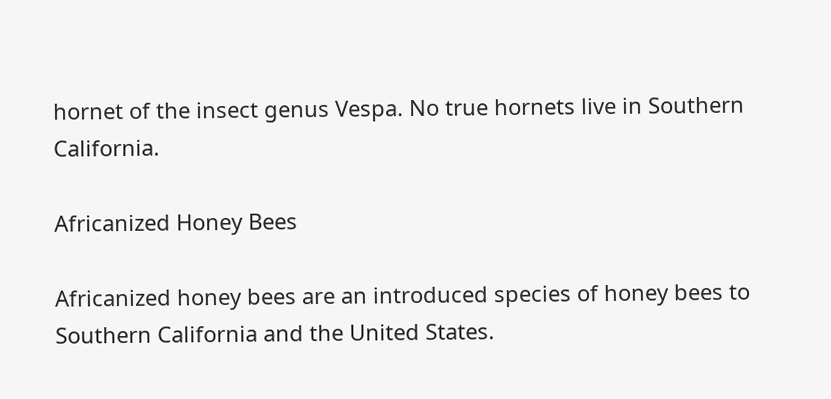hornet of the insect genus Vespa. No true hornets live in Southern California.

Africanized Honey Bees

Africanized honey bees are an introduced species of honey bees to Southern California and the United States.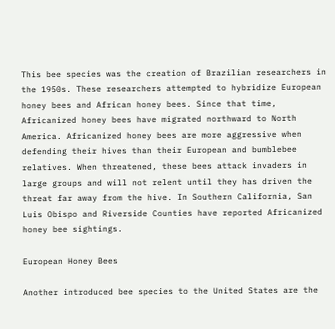This bee species was the creation of Brazilian researchers in the 1950s. These researchers attempted to hybridize European honey bees and African honey bees. Since that time, Africanized honey bees have migrated northward to North America. Africanized honey bees are more aggressive when defending their hives than their European and bumblebee relatives. When threatened, these bees attack invaders in large groups and will not relent until they has driven the threat far away from the hive. In Southern California, San Luis Obispo and Riverside Counties have reported Africanized honey bee sightings.

European Honey Bees

Another introduced bee species to the United States are the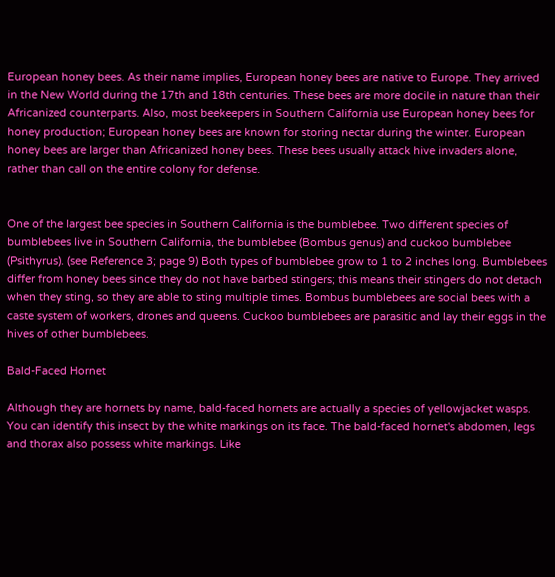European honey bees. As their name implies, European honey bees are native to Europe. They arrived in the New World during the 17th and 18th centuries. These bees are more docile in nature than their Africanized counterparts. Also, most beekeepers in Southern California use European honey bees for honey production; European honey bees are known for storing nectar during the winter. European honey bees are larger than Africanized honey bees. These bees usually attack hive invaders alone, rather than call on the entire colony for defense.


One of the largest bee species in Southern California is the bumblebee. Two different species of bumblebees live in Southern California, the bumblebee (Bombus genus) and cuckoo bumblebee (Psithyrus). (see Reference 3; page 9) Both types of bumblebee grow to 1 to 2 inches long. Bumblebees differ from honey bees since they do not have barbed stingers; this means their stingers do not detach when they sting, so they are able to sting multiple times. Bombus bumblebees are social bees with a caste system of workers, drones and queens. Cuckoo bumblebees are parasitic and lay their eggs in the hives of other bumblebees.

Bald-Faced Hornet

Although they are hornets by name, bald-faced hornets are actually a species of yellowjacket wasps. You can identify this insect by the white markings on its face. The bald-faced hornet's abdomen, legs and thorax also possess white markings. Like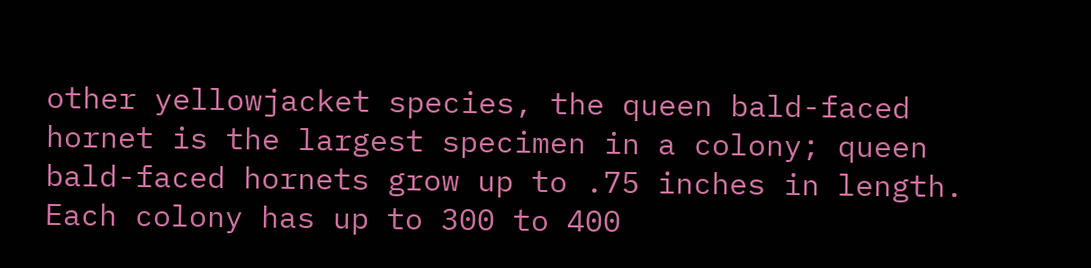other yellowjacket species, the queen bald-faced hornet is the largest specimen in a colony; queen bald-faced hornets grow up to .75 inches in length. Each colony has up to 300 to 400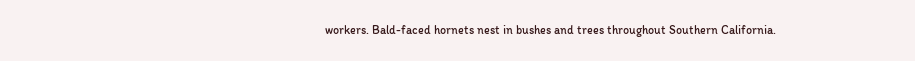workers. Bald-faced hornets nest in bushes and trees throughout Southern California.